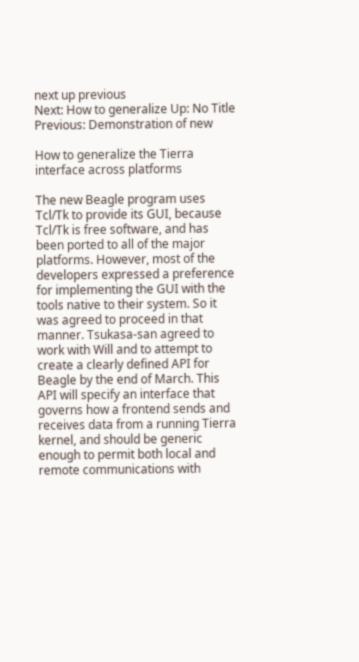next up previous
Next: How to generalize Up: No Title Previous: Demonstration of new

How to generalize the Tierra interface across platforms

The new Beagle program uses Tcl/Tk to provide its GUI, because Tcl/Tk is free software, and has been ported to all of the major platforms. However, most of the developers expressed a preference for implementing the GUI with the tools native to their system. So it was agreed to proceed in that manner. Tsukasa-san agreed to work with Will and to attempt to create a clearly defined API for Beagle by the end of March. This API will specify an interface that governs how a frontend sends and receives data from a running Tierra kernel, and should be generic enough to permit both local and remote communications with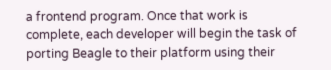a frontend program. Once that work is complete, each developer will begin the task of porting Beagle to their platform using their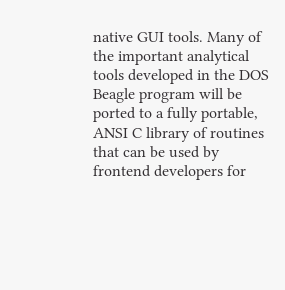native GUI tools. Many of the important analytical tools developed in the DOS Beagle program will be ported to a fully portable, ANSI C library of routines that can be used by frontend developers for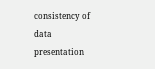consistency of data presentation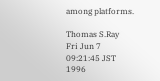among platforms.

Thomas S.Ray
Fri Jun 7 09:21:45 JST 1996